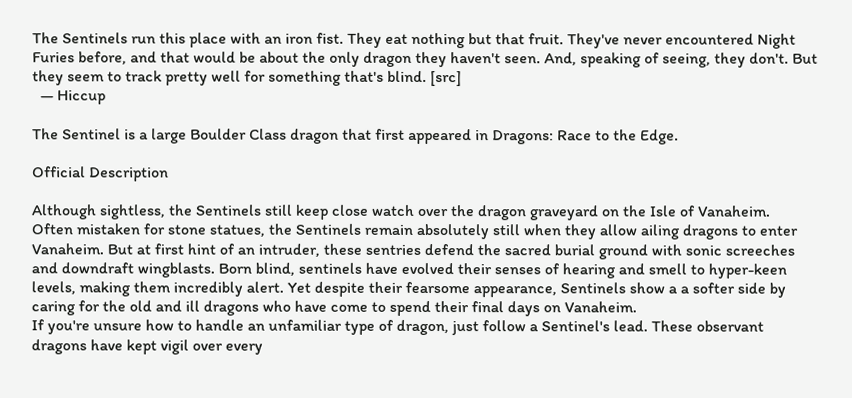The Sentinels run this place with an iron fist. They eat nothing but that fruit. They've never encountered Night Furies before, and that would be about the only dragon they haven't seen. And, speaking of seeing, they don't. But they seem to track pretty well for something that's blind. [src]
  — Hiccup

The Sentinel is a large Boulder Class dragon that first appeared in Dragons: Race to the Edge.

Official Description

Although sightless, the Sentinels still keep close watch over the dragon graveyard on the Isle of Vanaheim.
Often mistaken for stone statues, the Sentinels remain absolutely still when they allow ailing dragons to enter Vanaheim. But at first hint of an intruder, these sentries defend the sacred burial ground with sonic screeches and downdraft wingblasts. Born blind, sentinels have evolved their senses of hearing and smell to hyper-keen levels, making them incredibly alert. Yet despite their fearsome appearance, Sentinels show a a softer side by caring for the old and ill dragons who have come to spend their final days on Vanaheim.
If you're unsure how to handle an unfamiliar type of dragon, just follow a Sentinel's lead. These observant dragons have kept vigil over every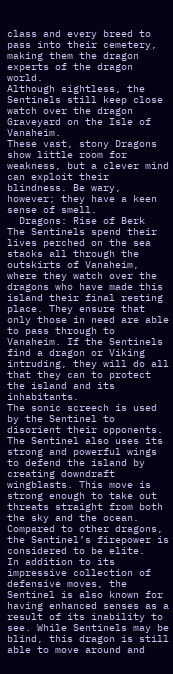class and every breed to pass into their cemetery, making them the dragon experts of the dragon world.
Although sightless, the Sentinels still keep close watch over the dragon Graveyard on the Isle of Vanaheim.
These vast, stony Dragons show little room for weakness, but a clever mind can exploit their blindness. Be wary, however; they have a keen sense of smell.
  Dragons: Rise of Berk
The Sentinels spend their lives perched on the sea stacks all through the outskirts of Vanaheim, where they watch over the dragons who have made this island their final resting place. They ensure that only those in need are able to pass through to Vanaheim. If the Sentinels find a dragon or Viking intruding, they will do all that they can to protect the island and its inhabitants.
The sonic screech is used by the Sentinel to disorient their opponents. The Sentinel also uses its strong and powerful wings to defend the island by creating downdraft wingblasts. This move is strong enough to take out threats straight from both the sky and the ocean. Compared to other dragons, the Sentinel’s firepower is considered to be elite.
In addition to its impressive collection of defensive moves, the Sentinel is also known for having enhanced senses as a result of its inability to see. While Sentinels may be blind, this dragon is still able to move around and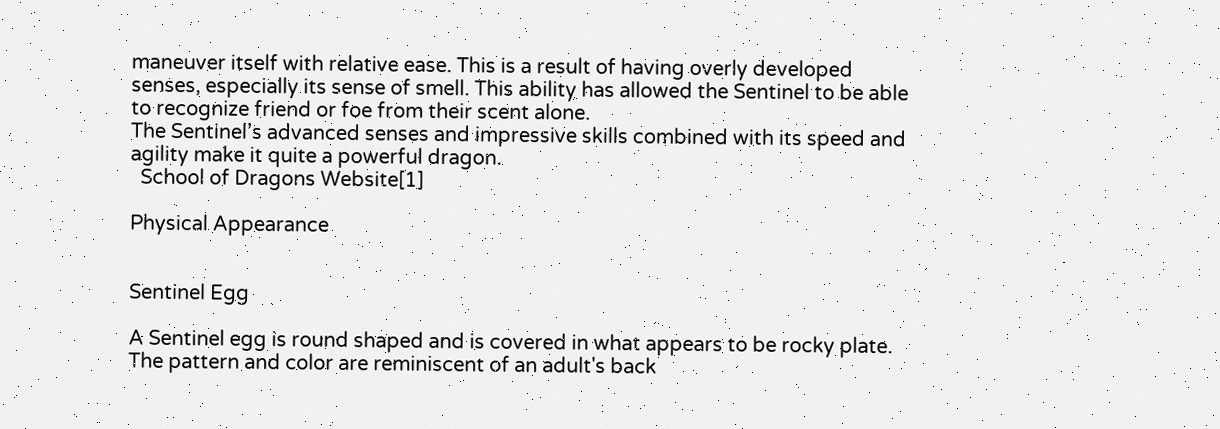maneuver itself with relative ease. This is a result of having overly developed senses, especially its sense of smell. This ability has allowed the Sentinel to be able to recognize friend or foe from their scent alone.
The Sentinel’s advanced senses and impressive skills combined with its speed and agility make it quite a powerful dragon.
  School of Dragons Website[1]

Physical Appearance


Sentinel Egg

A Sentinel egg is round shaped and is covered in what appears to be rocky plate. The pattern and color are reminiscent of an adult's back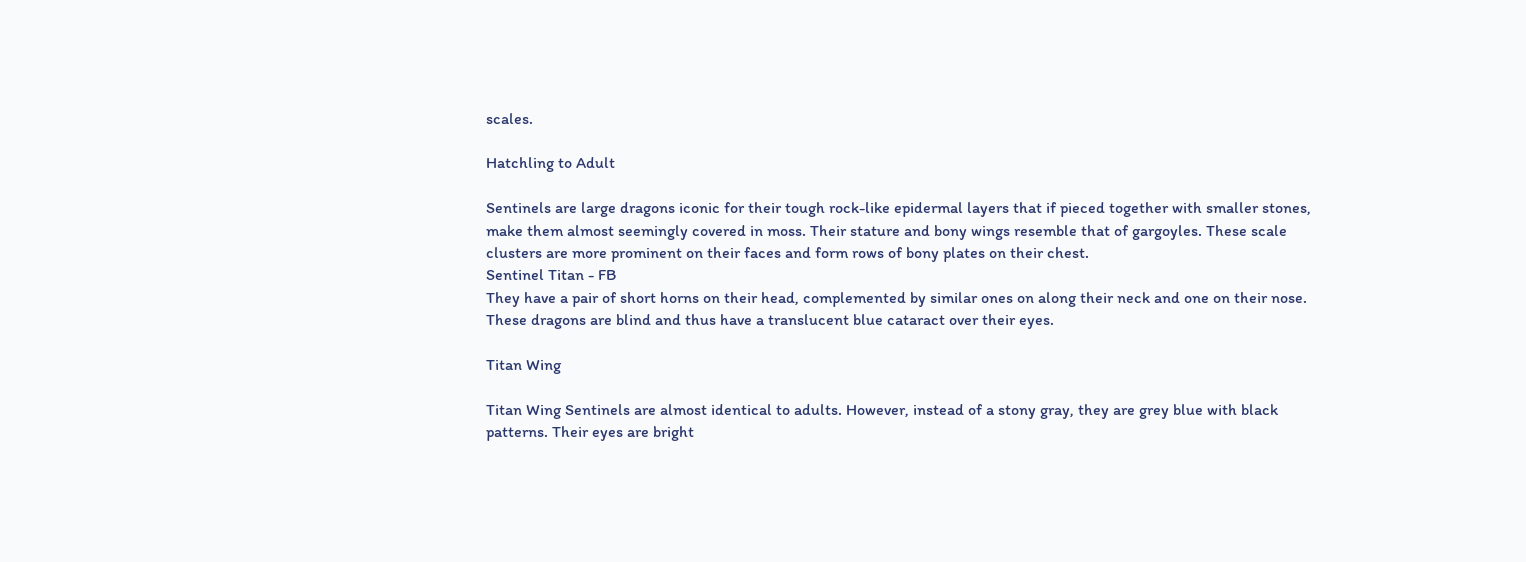scales.

Hatchling to Adult

Sentinels are large dragons iconic for their tough rock-like epidermal layers that if pieced together with smaller stones, make them almost seemingly covered in moss. Their stature and bony wings resemble that of gargoyles. These scale clusters are more prominent on their faces and form rows of bony plates on their chest.
Sentinel Titan - FB
They have a pair of short horns on their head, complemented by similar ones on along their neck and one on their nose. These dragons are blind and thus have a translucent blue cataract over their eyes.

Titan Wing

Titan Wing Sentinels are almost identical to adults. However, instead of a stony gray, they are grey blue with black patterns. Their eyes are bright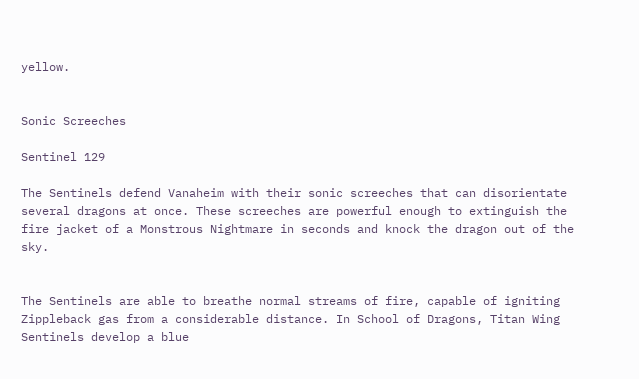yellow.


Sonic Screeches

Sentinel 129

The Sentinels defend Vanaheim with their sonic screeches that can disorientate several dragons at once. These screeches are powerful enough to extinguish the fire jacket of a Monstrous Nightmare in seconds and knock the dragon out of the sky.


The Sentinels are able to breathe normal streams of fire, capable of igniting Zippleback gas from a considerable distance. In School of Dragons, Titan Wing Sentinels develop a blue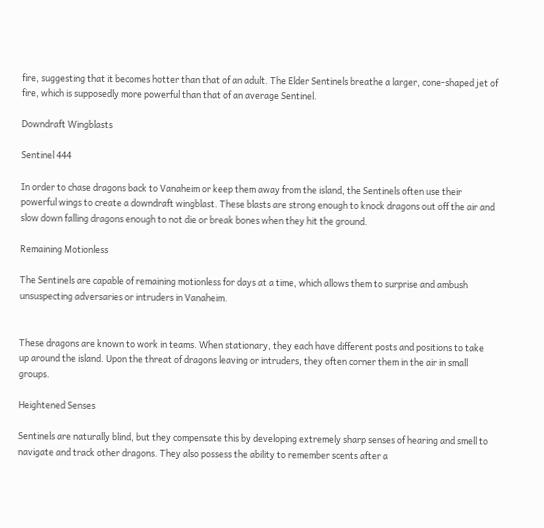fire, suggesting that it becomes hotter than that of an adult. The Elder Sentinels breathe a larger, cone-shaped jet of fire, which is supposedly more powerful than that of an average Sentinel.

Downdraft Wingblasts

Sentinel 444

In order to chase dragons back to Vanaheim or keep them away from the island, the Sentinels often use their powerful wings to create a downdraft wingblast. These blasts are strong enough to knock dragons out off the air and slow down falling dragons enough to not die or break bones when they hit the ground.

Remaining Motionless

The Sentinels are capable of remaining motionless for days at a time, which allows them to surprise and ambush unsuspecting adversaries or intruders in Vanaheim.


These dragons are known to work in teams. When stationary, they each have different posts and positions to take up around the island. Upon the threat of dragons leaving or intruders, they often corner them in the air in small groups.

Heightened Senses

Sentinels are naturally blind, but they compensate this by developing extremely sharp senses of hearing and smell to navigate and track other dragons. They also possess the ability to remember scents after a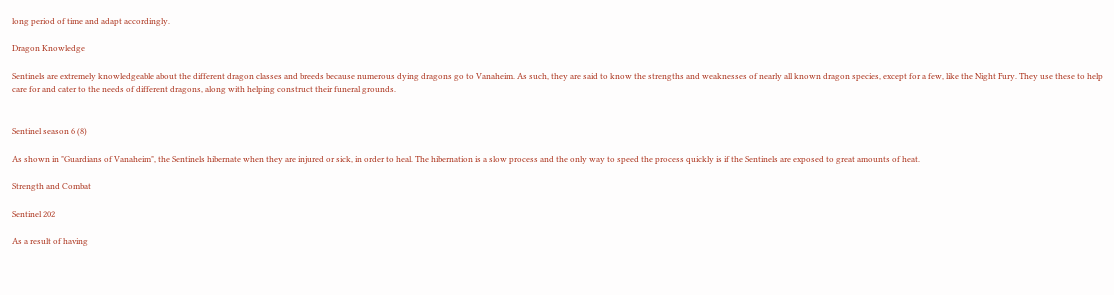long period of time and adapt accordingly.

Dragon Knowledge

Sentinels are extremely knowledgeable about the different dragon classes and breeds because numerous dying dragons go to Vanaheim. As such, they are said to know the strengths and weaknesses of nearly all known dragon species, except for a few, like the Night Fury. They use these to help care for and cater to the needs of different dragons, along with helping construct their funeral grounds.


Sentinel season 6 (8)

As shown in "Guardians of Vanaheim", the Sentinels hibernate when they are injured or sick, in order to heal. The hibernation is a slow process and the only way to speed the process quickly is if the Sentinels are exposed to great amounts of heat.

Strength and Combat

Sentinel 202

As a result of having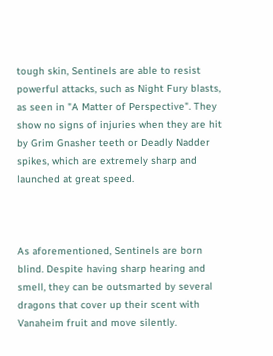tough skin, Sentinels are able to resist powerful attacks, such as Night Fury blasts, as seen in "A Matter of Perspective". They show no signs of injuries when they are hit by Grim Gnasher teeth or Deadly Nadder spikes, which are extremely sharp and launched at great speed.



As aforementioned, Sentinels are born blind. Despite having sharp hearing and smell, they can be outsmarted by several dragons that cover up their scent with Vanaheim fruit and move silently.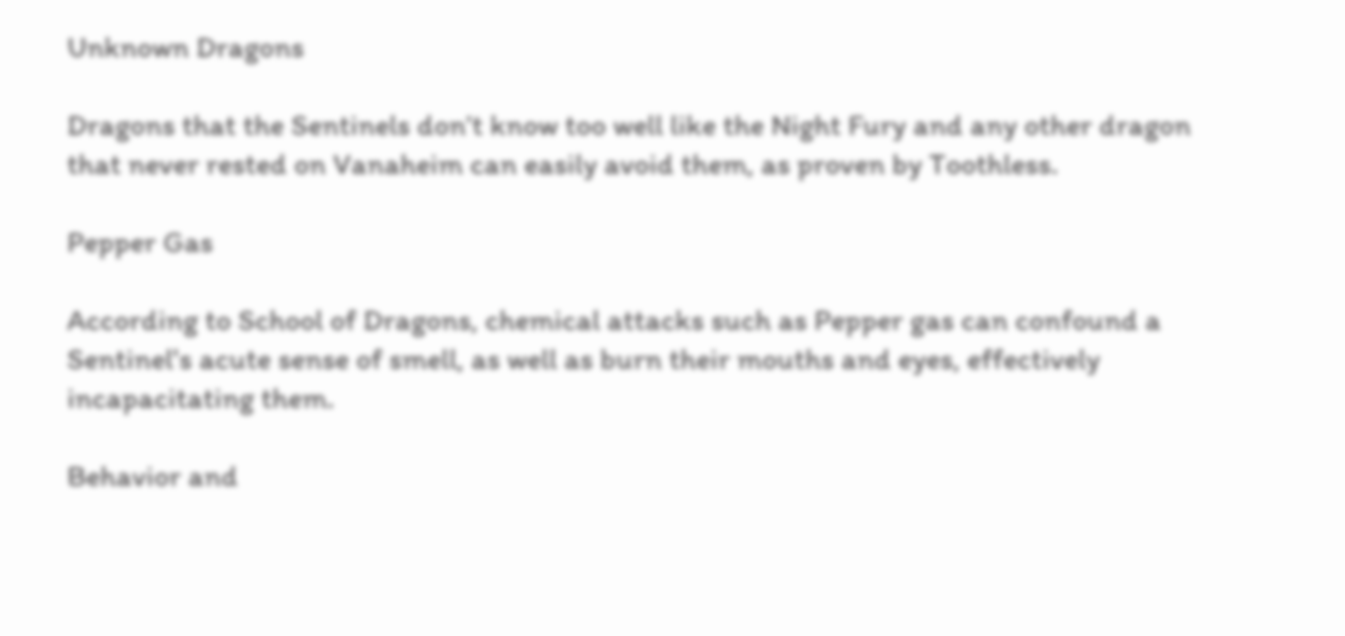Unknown Dragons

Dragons that the Sentinels don’t know too well like the Night Fury and any other dragon that never rested on Vanaheim can easily avoid them, as proven by Toothless.

Pepper Gas

According to School of Dragons, chemical attacks such as Pepper gas can confound a Sentinel's acute sense of smell, as well as burn their mouths and eyes, effectively incapacitating them.

Behavior and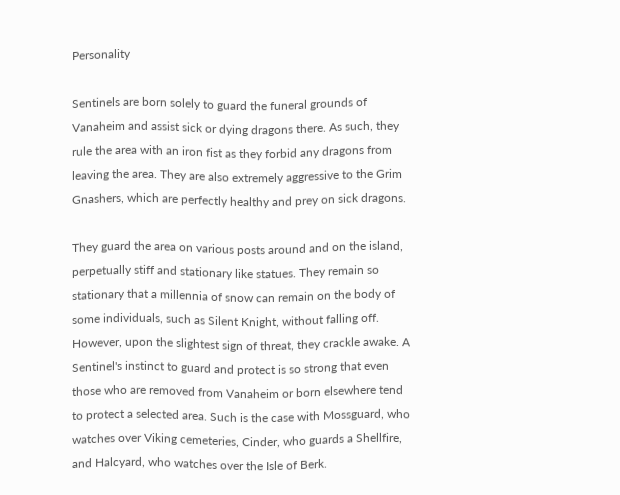Personality

Sentinels are born solely to guard the funeral grounds of Vanaheim and assist sick or dying dragons there. As such, they rule the area with an iron fist as they forbid any dragons from leaving the area. They are also extremely aggressive to the Grim Gnashers, which are perfectly healthy and prey on sick dragons.

They guard the area on various posts around and on the island, perpetually stiff and stationary like statues. They remain so stationary that a millennia of snow can remain on the body of some individuals, such as Silent Knight, without falling off. However, upon the slightest sign of threat, they crackle awake. A Sentinel's instinct to guard and protect is so strong that even those who are removed from Vanaheim or born elsewhere tend to protect a selected area. Such is the case with Mossguard, who watches over Viking cemeteries, Cinder, who guards a Shellfire, and Halcyard, who watches over the Isle of Berk.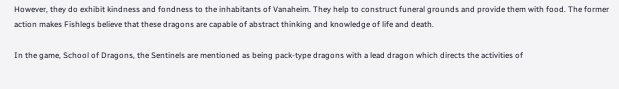However, they do exhibit kindness and fondness to the inhabitants of Vanaheim. They help to construct funeral grounds and provide them with food. The former action makes Fishlegs believe that these dragons are capable of abstract thinking and knowledge of life and death.

In the game, School of Dragons, the Sentinels are mentioned as being pack-type dragons with a lead dragon which directs the activities of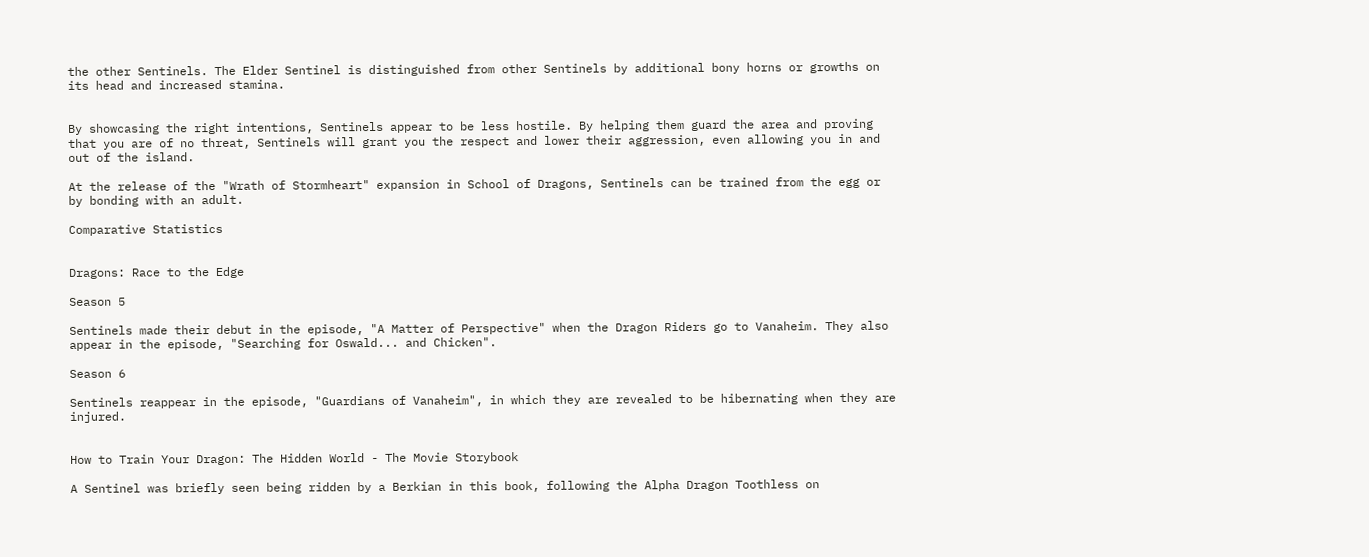the other Sentinels. The Elder Sentinel is distinguished from other Sentinels by additional bony horns or growths on its head and increased stamina.


By showcasing the right intentions, Sentinels appear to be less hostile. By helping them guard the area and proving that you are of no threat, Sentinels will grant you the respect and lower their aggression, even allowing you in and out of the island.

At the release of the "Wrath of Stormheart" expansion in School of Dragons, Sentinels can be trained from the egg or by bonding with an adult.

Comparative Statistics


Dragons: Race to the Edge

Season 5

Sentinels made their debut in the episode, "A Matter of Perspective" when the Dragon Riders go to Vanaheim. They also appear in the episode, "Searching for Oswald... and Chicken".

Season 6

Sentinels reappear in the episode, "Guardians of Vanaheim", in which they are revealed to be hibernating when they are injured.


How to Train Your Dragon: The Hidden World - The Movie Storybook

A Sentinel was briefly seen being ridden by a Berkian in this book, following the Alpha Dragon Toothless on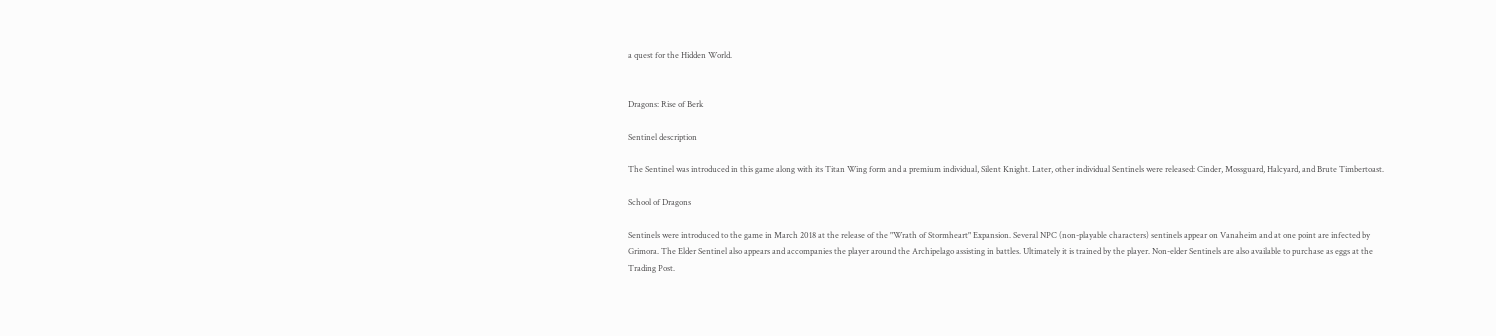a quest for the Hidden World.


Dragons: Rise of Berk

Sentinel description

The Sentinel was introduced in this game along with its Titan Wing form and a premium individual, Silent Knight. Later, other individual Sentinels were released: Cinder, Mossguard, Halcyard, and Brute Timbertoast.

School of Dragons

Sentinels were introduced to the game in March 2018 at the release of the "Wrath of Stormheart" Expansion. Several NPC (non-playable characters) sentinels appear on Vanaheim and at one point are infected by Grimora. The Elder Sentinel also appears and accompanies the player around the Archipelago assisting in battles. Ultimately it is trained by the player. Non-elder Sentinels are also available to purchase as eggs at the Trading Post.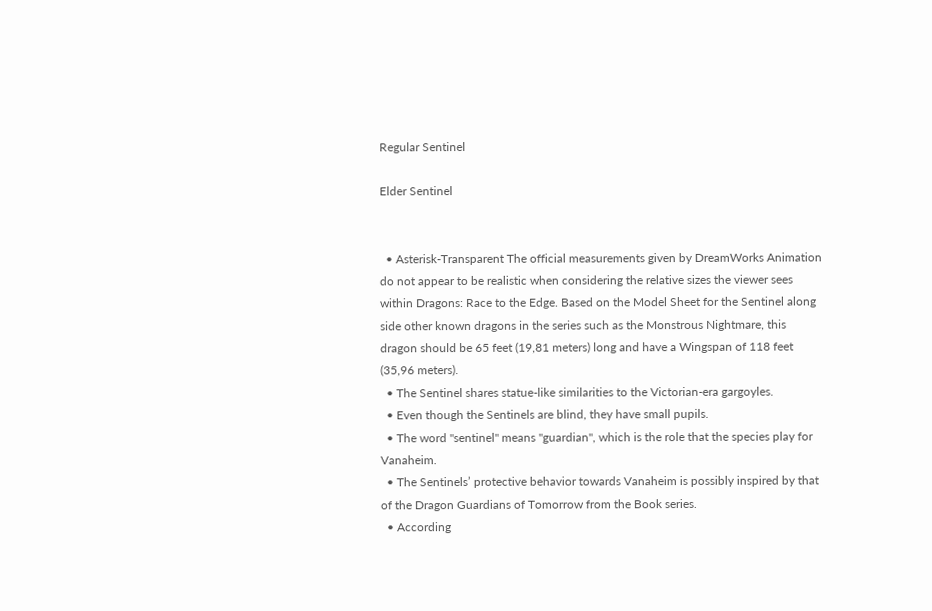Regular Sentinel

Elder Sentinel


  • Asterisk-Transparent The official measurements given by DreamWorks Animation do not appear to be realistic when considering the relative sizes the viewer sees within Dragons: Race to the Edge. Based on the Model Sheet for the Sentinel along side other known dragons in the series such as the Monstrous Nightmare, this dragon should be 65 feet (19,81 meters) long and have a Wingspan of 118 feet (35,96 meters).
  • The Sentinel shares statue-like similarities to the Victorian-era gargoyles.
  • Even though the Sentinels are blind, they have small pupils.
  • The word "sentinel" means "guardian", which is the role that the species play for Vanaheim.
  • The Sentinels’ protective behavior towards Vanaheim is possibly inspired by that of the Dragon Guardians of Tomorrow from the Book series.
  • According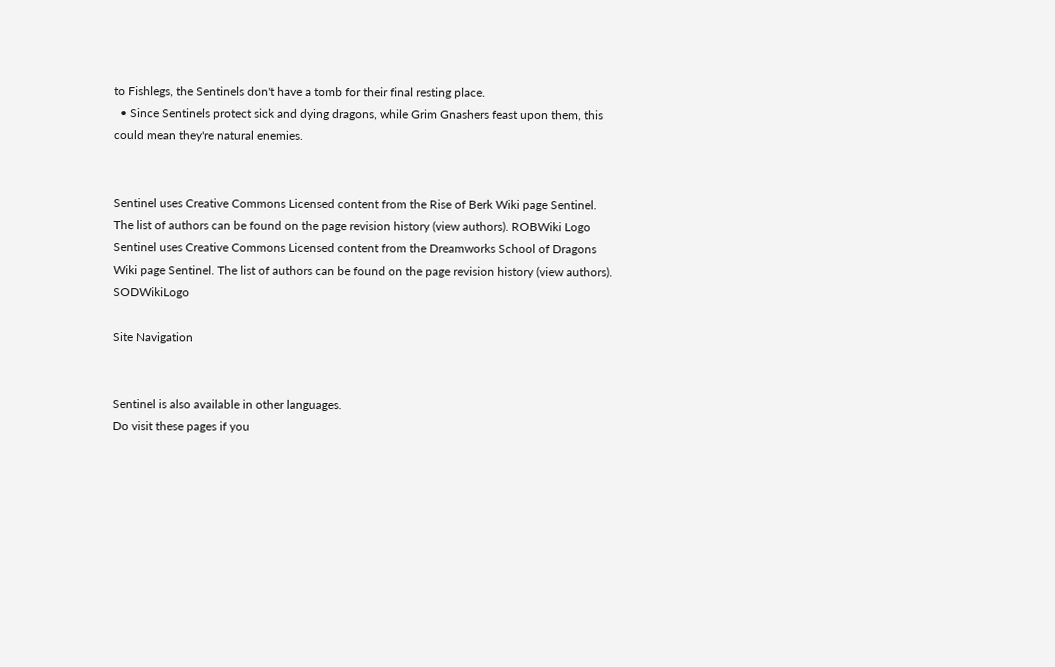to Fishlegs, the Sentinels don't have a tomb for their final resting place.
  • Since Sentinels protect sick and dying dragons, while Grim Gnashers feast upon them, this could mean they're natural enemies.


Sentinel uses Creative Commons Licensed content from the Rise of Berk Wiki page Sentinel. The list of authors can be found on the page revision history (view authors). ROBWiki Logo
Sentinel uses Creative Commons Licensed content from the Dreamworks School of Dragons Wiki page Sentinel. The list of authors can be found on the page revision history (view authors). SODWikiLogo

Site Navigation


Sentinel is also available in other languages.
Do visit these pages if you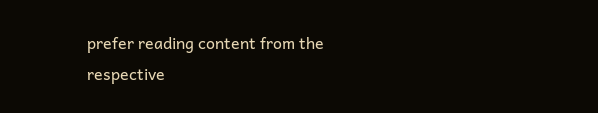prefer reading content from the respective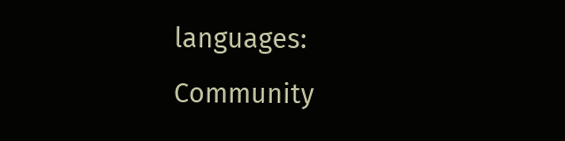languages:
Community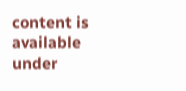content is available under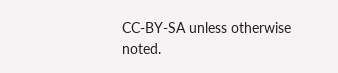CC-BY-SA unless otherwise noted.